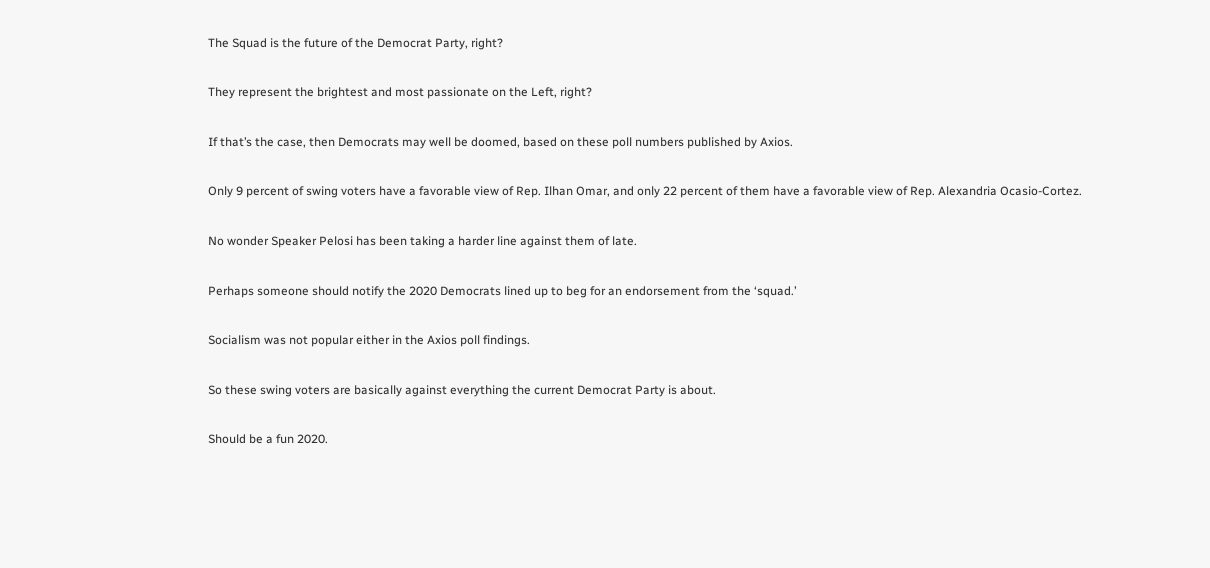The Squad is the future of the Democrat Party, right?

They represent the brightest and most passionate on the Left, right?

If that’s the case, then Democrats may well be doomed, based on these poll numbers published by Axios.

Only 9 percent of swing voters have a favorable view of Rep. Ilhan Omar, and only 22 percent of them have a favorable view of Rep. Alexandria Ocasio-Cortez.

No wonder Speaker Pelosi has been taking a harder line against them of late.

Perhaps someone should notify the 2020 Democrats lined up to beg for an endorsement from the ‘squad.’

Socialism was not popular either in the Axios poll findings.

So these swing voters are basically against everything the current Democrat Party is about.

Should be a fun 2020.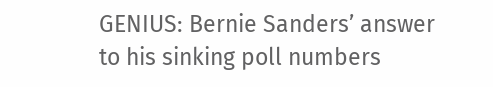GENIUS: Bernie Sanders’ answer to his sinking poll numbers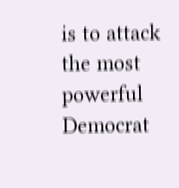is to attack the most powerful Democrat